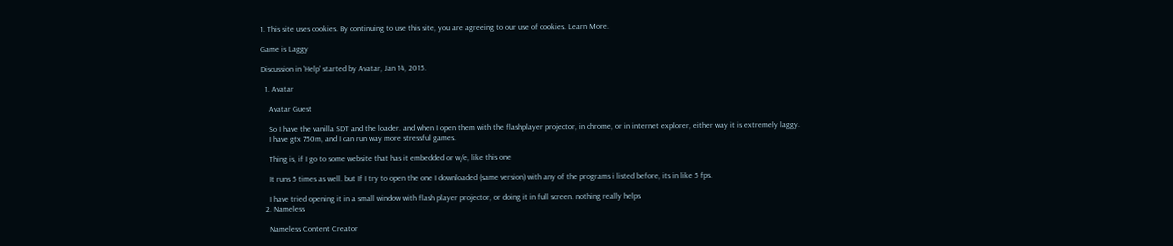1. This site uses cookies. By continuing to use this site, you are agreeing to our use of cookies. Learn More.

Game is Laggy

Discussion in 'Help' started by Avatar, Jan 14, 2015.

  1. Avatar

    Avatar Guest

    So I have the vanilla SDT and the loader. and when I open them with the flashplayer projector, in chrome, or in internet explorer, either way it is extremely laggy.
    I have gtx 750m, and I can run way more stressful games.

    Thing is, if I go to some website that has it embedded or w/e, like this one

    It runs 5 times as well. but If I try to open the one I downloaded (same version) with any of the programs i listed before, its in like 5 fps.

    I have tried opening it in a small window with flash player projector, or doing it in full screen. nothing really helps
  2. Nameless

    Nameless Content Creator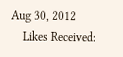Aug 30, 2012
    Likes Received: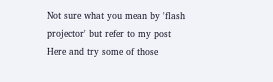Not sure what you mean by 'flash projector' but refer to my post Here and try some of those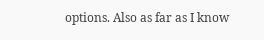options. Also as far as I know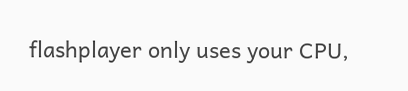flashplayer only uses your CPU,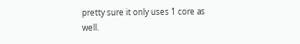pretty sure it only uses 1 core as well.